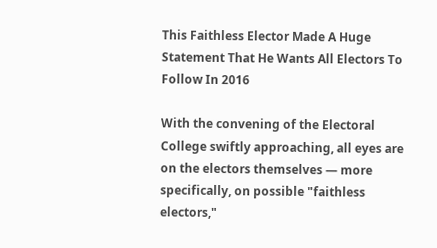This Faithless Elector Made A Huge Statement That He Wants All Electors To Follow In 2016

With the convening of the Electoral College swiftly approaching, all eyes are on the electors themselves — more specifically, on possible "faithless electors,"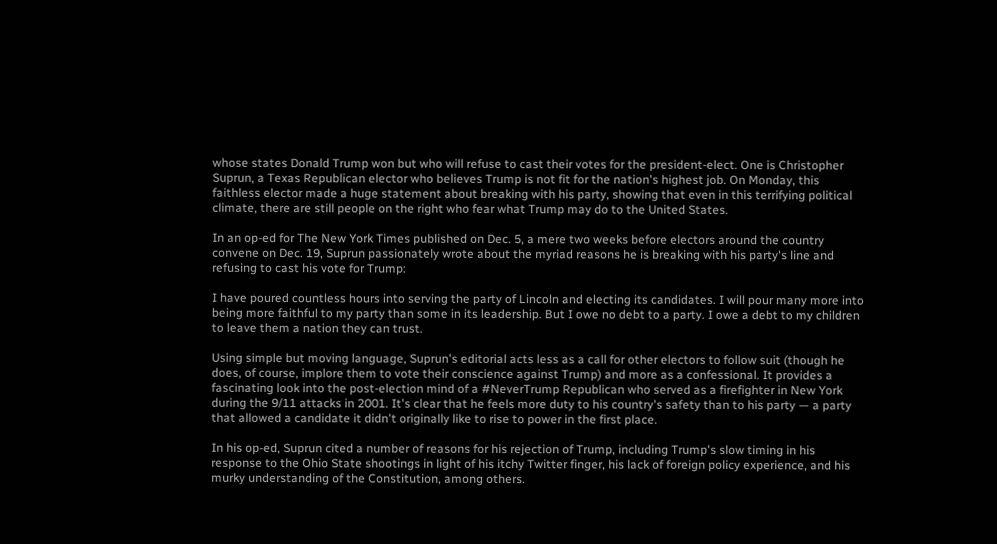whose states Donald Trump won but who will refuse to cast their votes for the president-elect. One is Christopher Suprun, a Texas Republican elector who believes Trump is not fit for the nation's highest job. On Monday, this faithless elector made a huge statement about breaking with his party, showing that even in this terrifying political climate, there are still people on the right who fear what Trump may do to the United States.

In an op-ed for The New York Times published on Dec. 5, a mere two weeks before electors around the country convene on Dec. 19, Suprun passionately wrote about the myriad reasons he is breaking with his party's line and refusing to cast his vote for Trump:

I have poured countless hours into serving the party of Lincoln and electing its candidates. I will pour many more into being more faithful to my party than some in its leadership. But I owe no debt to a party. I owe a debt to my children to leave them a nation they can trust.

Using simple but moving language, Suprun's editorial acts less as a call for other electors to follow suit (though he does, of course, implore them to vote their conscience against Trump) and more as a confessional. It provides a fascinating look into the post-election mind of a #NeverTrump Republican who served as a firefighter in New York during the 9/11 attacks in 2001. It's clear that he feels more duty to his country's safety than to his party — a party that allowed a candidate it didn't originally like to rise to power in the first place.

In his op-ed, Suprun cited a number of reasons for his rejection of Trump, including Trump's slow timing in his response to the Ohio State shootings in light of his itchy Twitter finger, his lack of foreign policy experience, and his murky understanding of the Constitution, among others.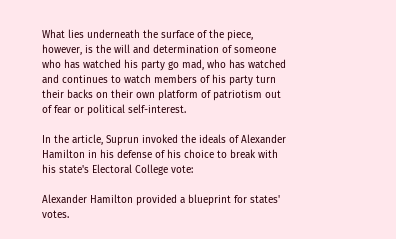What lies underneath the surface of the piece, however, is the will and determination of someone who has watched his party go mad, who has watched and continues to watch members of his party turn their backs on their own platform of patriotism out of fear or political self-interest.

In the article, Suprun invoked the ideals of Alexander Hamilton in his defense of his choice to break with his state's Electoral College vote:

Alexander Hamilton provided a blueprint for states' votes.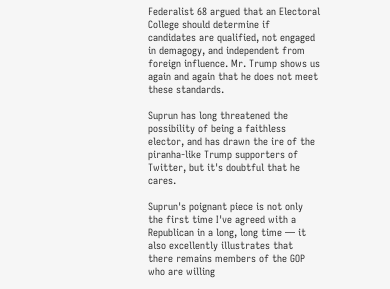Federalist 68 argued that an Electoral College should determine if candidates are qualified, not engaged in demagogy, and independent from foreign influence. Mr. Trump shows us again and again that he does not meet these standards.

Suprun has long threatened the possibility of being a faithless elector, and has drawn the ire of the piranha-like Trump supporters of Twitter, but it's doubtful that he cares.

Suprun's poignant piece is not only the first time I've agreed with a Republican in a long, long time — it also excellently illustrates that there remains members of the GOP who are willing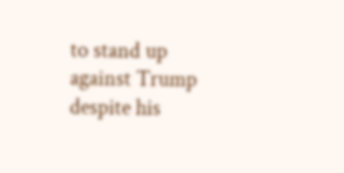to stand up against Trump despite his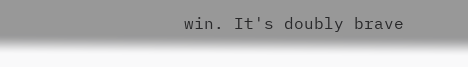win. It's doubly brave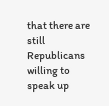that there are still Republicans willing to speak up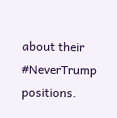about their #NeverTrump positions.